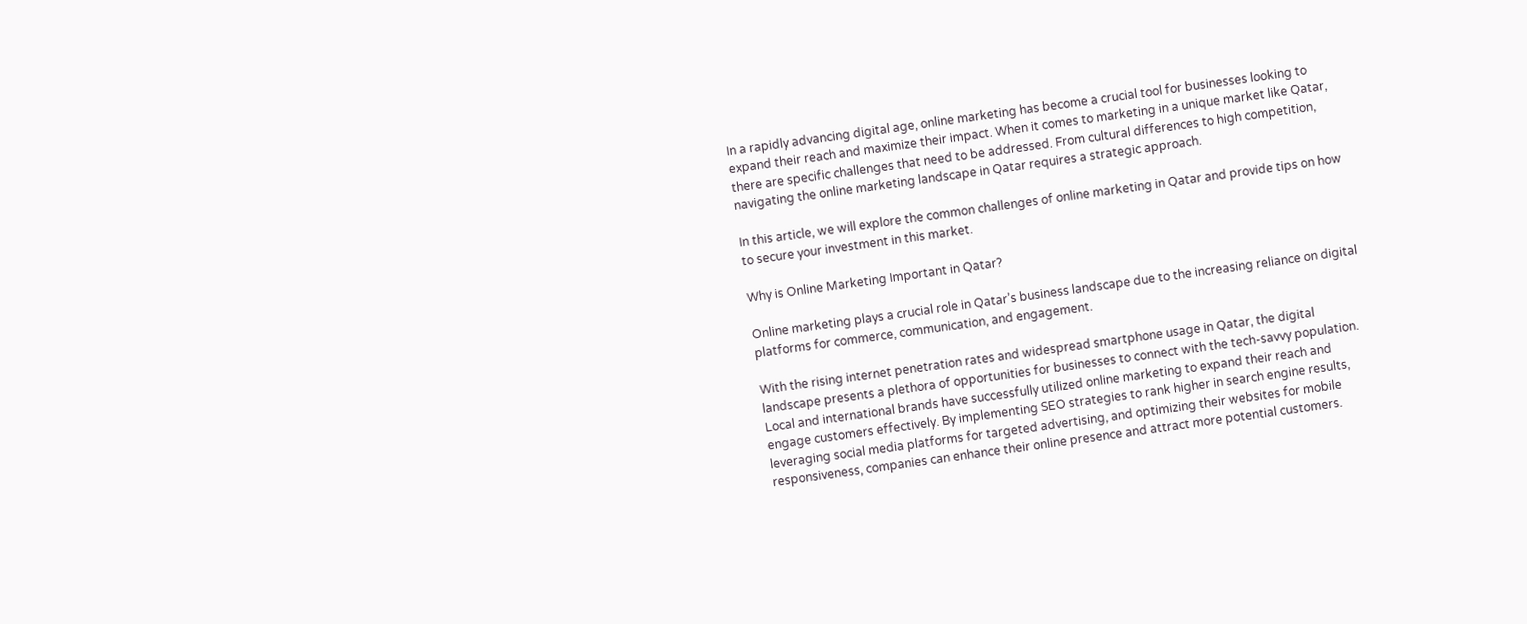In a rapidly advancing digital age, online marketing has become a crucial tool for businesses looking to expand their reach and maximize their impact. When it comes to marketing in a unique market like Qatar, there are specific challenges that need to be addressed. From cultural differences to high competition, navigating the online marketing landscape in Qatar requires a strategic approach.

In this article, we will explore the common challenges of online marketing in Qatar and provide tips on how to secure your investment in this market.

Why is Online Marketing Important in Qatar?

Online marketing plays a crucial role in Qatar’s business landscape due to the increasing reliance on digital platforms for commerce, communication, and engagement.

With the rising internet penetration rates and widespread smartphone usage in Qatar, the digital landscape presents a plethora of opportunities for businesses to connect with the tech-savvy population. Local and international brands have successfully utilized online marketing to expand their reach and engage customers effectively. By implementing SEO strategies to rank higher in search engine results, leveraging social media platforms for targeted advertising, and optimizing their websites for mobile responsiveness, companies can enhance their online presence and attract more potential customers.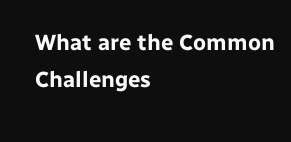What are the Common Challenges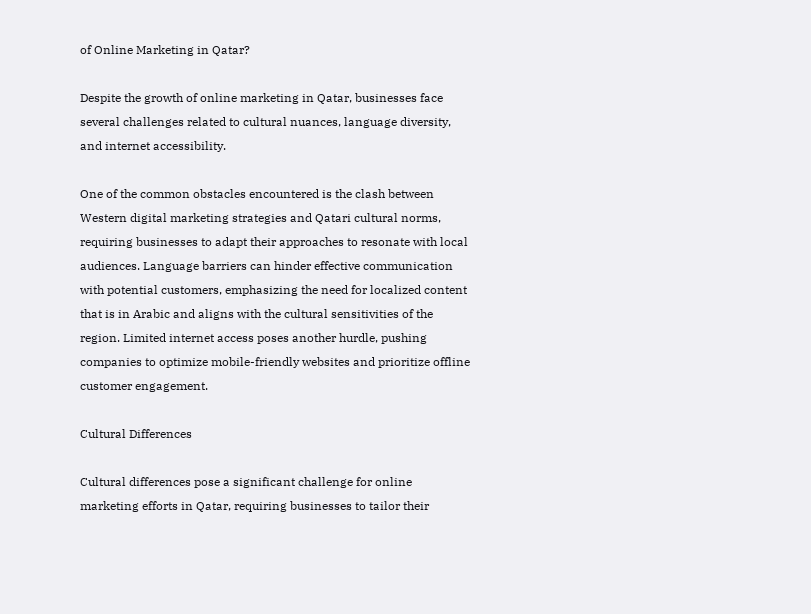of Online Marketing in Qatar?

Despite the growth of online marketing in Qatar, businesses face several challenges related to cultural nuances, language diversity, and internet accessibility.

One of the common obstacles encountered is the clash between Western digital marketing strategies and Qatari cultural norms, requiring businesses to adapt their approaches to resonate with local audiences. Language barriers can hinder effective communication with potential customers, emphasizing the need for localized content that is in Arabic and aligns with the cultural sensitivities of the region. Limited internet access poses another hurdle, pushing companies to optimize mobile-friendly websites and prioritize offline customer engagement.

Cultural Differences

Cultural differences pose a significant challenge for online marketing efforts in Qatar, requiring businesses to tailor their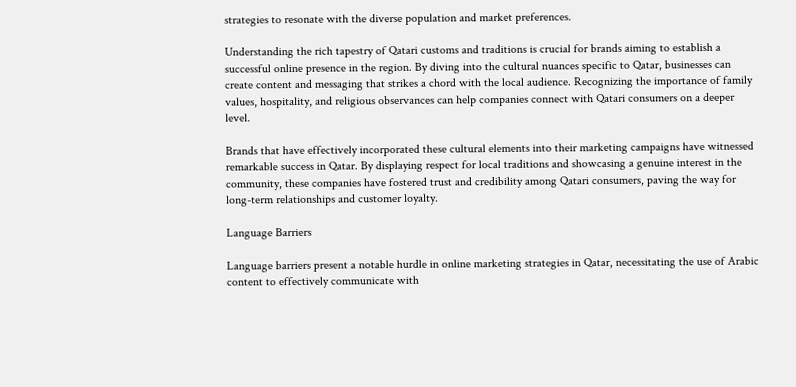strategies to resonate with the diverse population and market preferences.

Understanding the rich tapestry of Qatari customs and traditions is crucial for brands aiming to establish a successful online presence in the region. By diving into the cultural nuances specific to Qatar, businesses can create content and messaging that strikes a chord with the local audience. Recognizing the importance of family values, hospitality, and religious observances can help companies connect with Qatari consumers on a deeper level.

Brands that have effectively incorporated these cultural elements into their marketing campaigns have witnessed remarkable success in Qatar. By displaying respect for local traditions and showcasing a genuine interest in the community, these companies have fostered trust and credibility among Qatari consumers, paving the way for long-term relationships and customer loyalty.

Language Barriers

Language barriers present a notable hurdle in online marketing strategies in Qatar, necessitating the use of Arabic content to effectively communicate with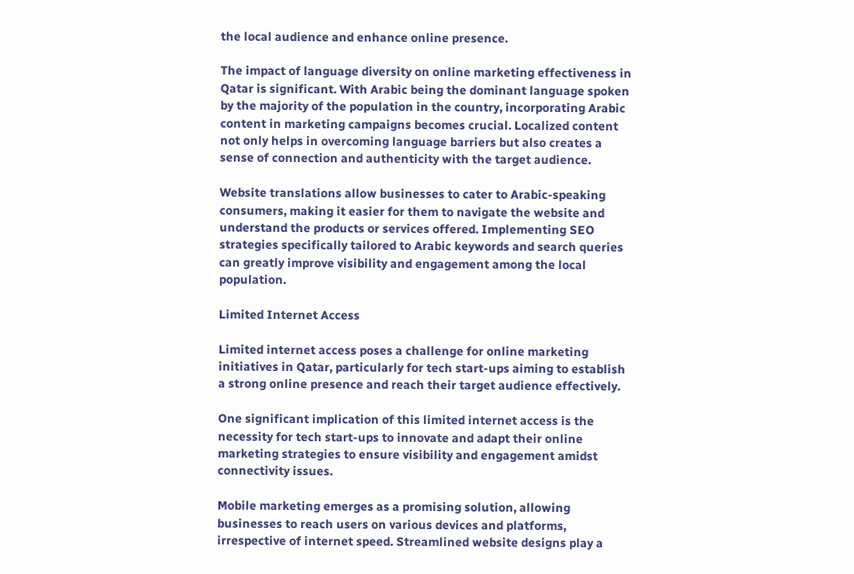the local audience and enhance online presence.

The impact of language diversity on online marketing effectiveness in Qatar is significant. With Arabic being the dominant language spoken by the majority of the population in the country, incorporating Arabic content in marketing campaigns becomes crucial. Localized content not only helps in overcoming language barriers but also creates a sense of connection and authenticity with the target audience.

Website translations allow businesses to cater to Arabic-speaking consumers, making it easier for them to navigate the website and understand the products or services offered. Implementing SEO strategies specifically tailored to Arabic keywords and search queries can greatly improve visibility and engagement among the local population.

Limited Internet Access

Limited internet access poses a challenge for online marketing initiatives in Qatar, particularly for tech start-ups aiming to establish a strong online presence and reach their target audience effectively.

One significant implication of this limited internet access is the necessity for tech start-ups to innovate and adapt their online marketing strategies to ensure visibility and engagement amidst connectivity issues.

Mobile marketing emerges as a promising solution, allowing businesses to reach users on various devices and platforms, irrespective of internet speed. Streamlined website designs play a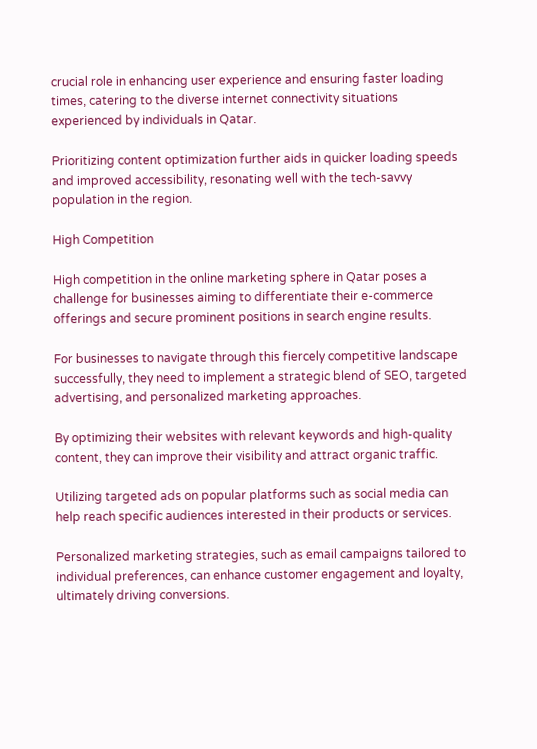crucial role in enhancing user experience and ensuring faster loading times, catering to the diverse internet connectivity situations experienced by individuals in Qatar.

Prioritizing content optimization further aids in quicker loading speeds and improved accessibility, resonating well with the tech-savvy population in the region.

High Competition

High competition in the online marketing sphere in Qatar poses a challenge for businesses aiming to differentiate their e-commerce offerings and secure prominent positions in search engine results.

For businesses to navigate through this fiercely competitive landscape successfully, they need to implement a strategic blend of SEO, targeted advertising, and personalized marketing approaches.

By optimizing their websites with relevant keywords and high-quality content, they can improve their visibility and attract organic traffic.

Utilizing targeted ads on popular platforms such as social media can help reach specific audiences interested in their products or services.

Personalized marketing strategies, such as email campaigns tailored to individual preferences, can enhance customer engagement and loyalty, ultimately driving conversions.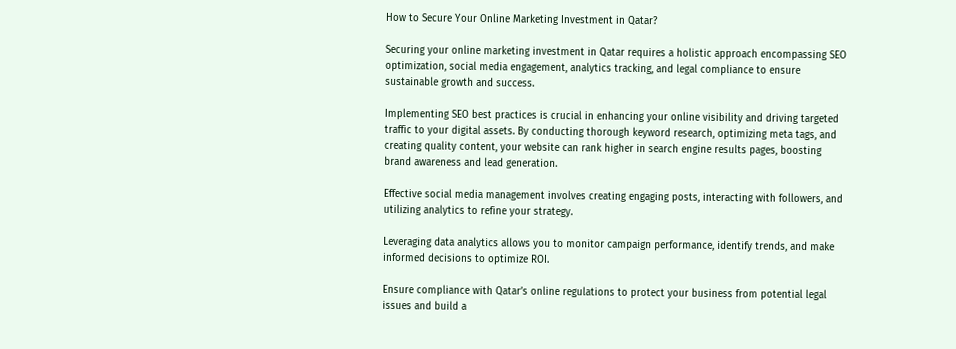How to Secure Your Online Marketing Investment in Qatar?

Securing your online marketing investment in Qatar requires a holistic approach encompassing SEO optimization, social media engagement, analytics tracking, and legal compliance to ensure sustainable growth and success.

Implementing SEO best practices is crucial in enhancing your online visibility and driving targeted traffic to your digital assets. By conducting thorough keyword research, optimizing meta tags, and creating quality content, your website can rank higher in search engine results pages, boosting brand awareness and lead generation.

Effective social media management involves creating engaging posts, interacting with followers, and utilizing analytics to refine your strategy.

Leveraging data analytics allows you to monitor campaign performance, identify trends, and make informed decisions to optimize ROI.

Ensure compliance with Qatar’s online regulations to protect your business from potential legal issues and build a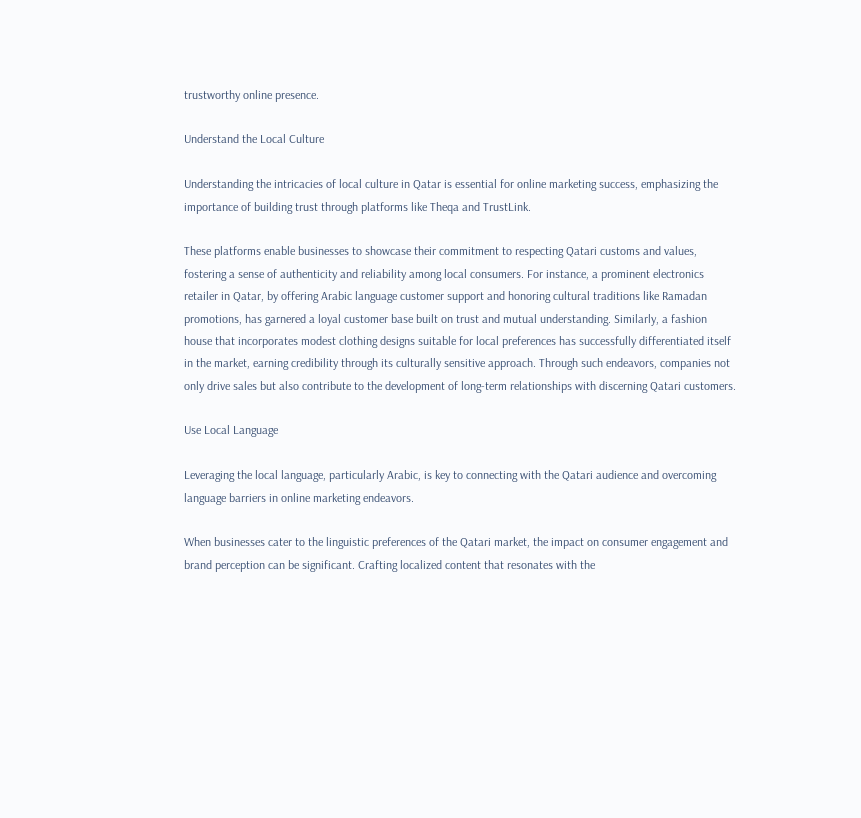trustworthy online presence.

Understand the Local Culture

Understanding the intricacies of local culture in Qatar is essential for online marketing success, emphasizing the importance of building trust through platforms like Theqa and TrustLink.

These platforms enable businesses to showcase their commitment to respecting Qatari customs and values, fostering a sense of authenticity and reliability among local consumers. For instance, a prominent electronics retailer in Qatar, by offering Arabic language customer support and honoring cultural traditions like Ramadan promotions, has garnered a loyal customer base built on trust and mutual understanding. Similarly, a fashion house that incorporates modest clothing designs suitable for local preferences has successfully differentiated itself in the market, earning credibility through its culturally sensitive approach. Through such endeavors, companies not only drive sales but also contribute to the development of long-term relationships with discerning Qatari customers.

Use Local Language

Leveraging the local language, particularly Arabic, is key to connecting with the Qatari audience and overcoming language barriers in online marketing endeavors.

When businesses cater to the linguistic preferences of the Qatari market, the impact on consumer engagement and brand perception can be significant. Crafting localized content that resonates with the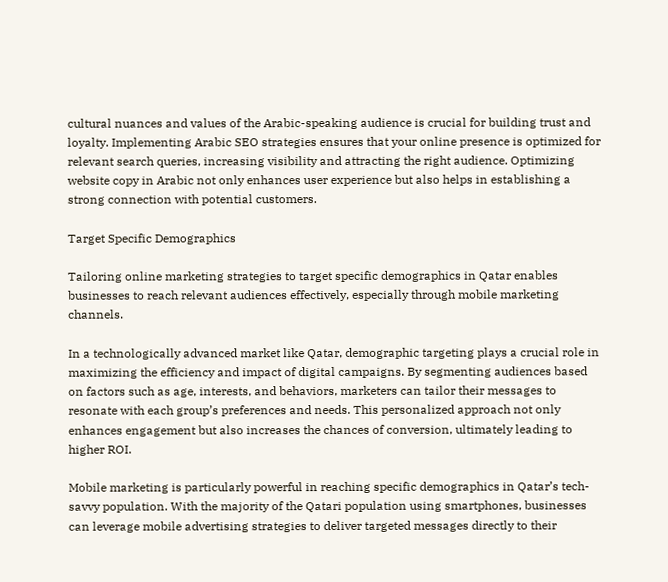cultural nuances and values of the Arabic-speaking audience is crucial for building trust and loyalty. Implementing Arabic SEO strategies ensures that your online presence is optimized for relevant search queries, increasing visibility and attracting the right audience. Optimizing website copy in Arabic not only enhances user experience but also helps in establishing a strong connection with potential customers.

Target Specific Demographics

Tailoring online marketing strategies to target specific demographics in Qatar enables businesses to reach relevant audiences effectively, especially through mobile marketing channels.

In a technologically advanced market like Qatar, demographic targeting plays a crucial role in maximizing the efficiency and impact of digital campaigns. By segmenting audiences based on factors such as age, interests, and behaviors, marketers can tailor their messages to resonate with each group’s preferences and needs. This personalized approach not only enhances engagement but also increases the chances of conversion, ultimately leading to higher ROI.

Mobile marketing is particularly powerful in reaching specific demographics in Qatar’s tech-savvy population. With the majority of the Qatari population using smartphones, businesses can leverage mobile advertising strategies to deliver targeted messages directly to their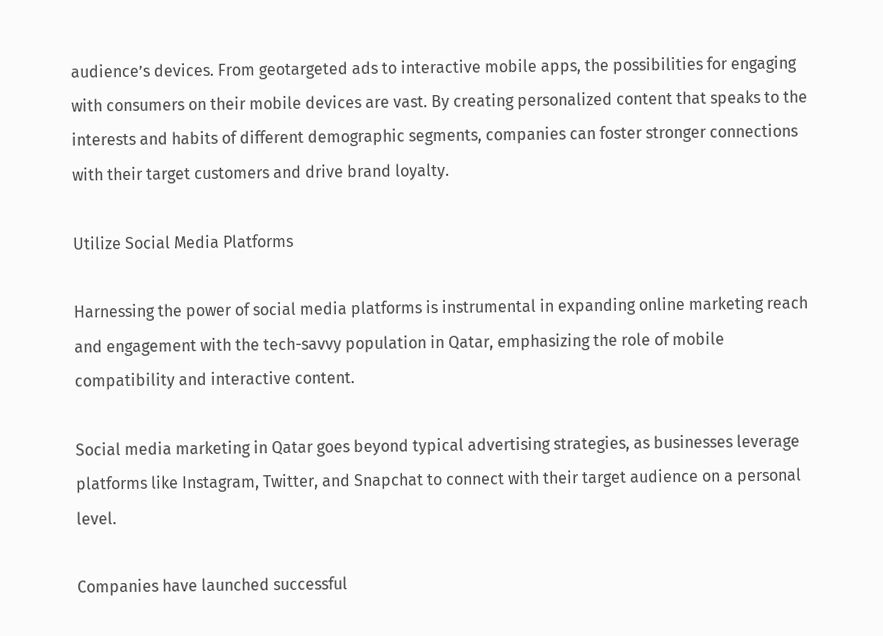audience’s devices. From geotargeted ads to interactive mobile apps, the possibilities for engaging with consumers on their mobile devices are vast. By creating personalized content that speaks to the interests and habits of different demographic segments, companies can foster stronger connections with their target customers and drive brand loyalty.

Utilize Social Media Platforms

Harnessing the power of social media platforms is instrumental in expanding online marketing reach and engagement with the tech-savvy population in Qatar, emphasizing the role of mobile compatibility and interactive content.

Social media marketing in Qatar goes beyond typical advertising strategies, as businesses leverage platforms like Instagram, Twitter, and Snapchat to connect with their target audience on a personal level.

Companies have launched successful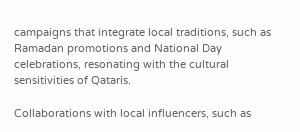campaigns that integrate local traditions, such as Ramadan promotions and National Day celebrations, resonating with the cultural sensitivities of Qataris.

Collaborations with local influencers, such as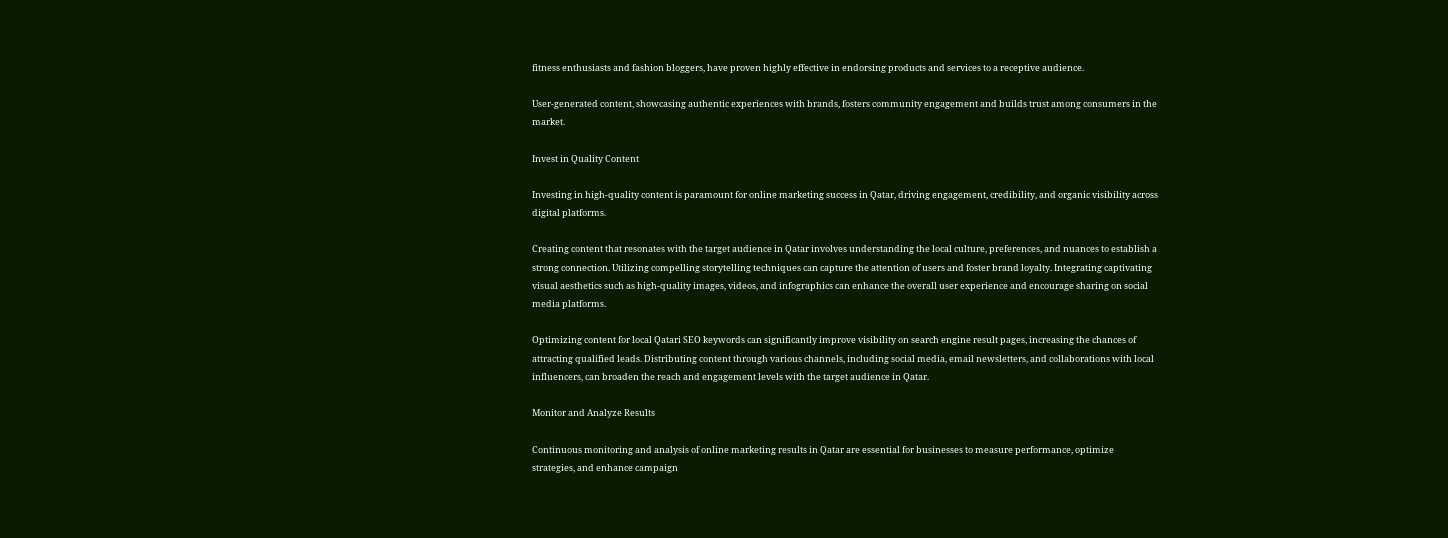fitness enthusiasts and fashion bloggers, have proven highly effective in endorsing products and services to a receptive audience.

User-generated content, showcasing authentic experiences with brands, fosters community engagement and builds trust among consumers in the market.

Invest in Quality Content

Investing in high-quality content is paramount for online marketing success in Qatar, driving engagement, credibility, and organic visibility across digital platforms.

Creating content that resonates with the target audience in Qatar involves understanding the local culture, preferences, and nuances to establish a strong connection. Utilizing compelling storytelling techniques can capture the attention of users and foster brand loyalty. Integrating captivating visual aesthetics such as high-quality images, videos, and infographics can enhance the overall user experience and encourage sharing on social media platforms.

Optimizing content for local Qatari SEO keywords can significantly improve visibility on search engine result pages, increasing the chances of attracting qualified leads. Distributing content through various channels, including social media, email newsletters, and collaborations with local influencers, can broaden the reach and engagement levels with the target audience in Qatar.

Monitor and Analyze Results

Continuous monitoring and analysis of online marketing results in Qatar are essential for businesses to measure performance, optimize strategies, and enhance campaign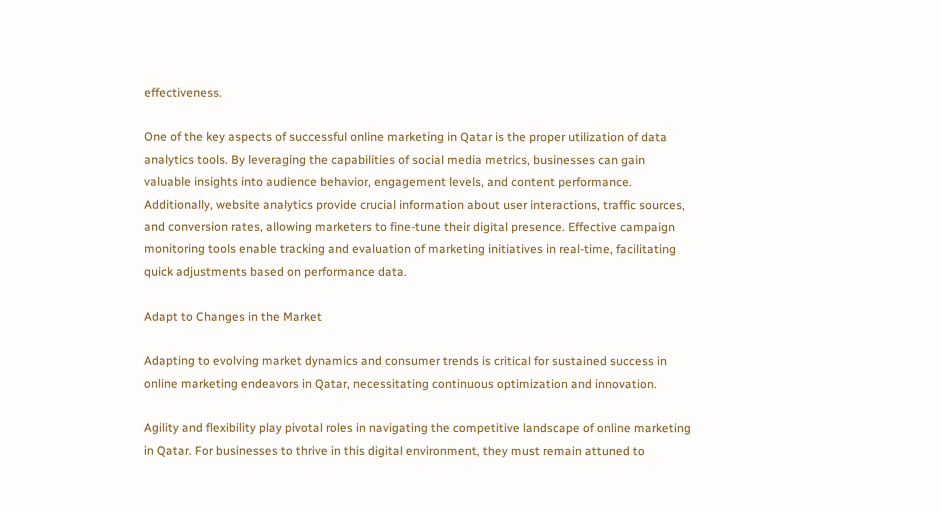effectiveness.

One of the key aspects of successful online marketing in Qatar is the proper utilization of data analytics tools. By leveraging the capabilities of social media metrics, businesses can gain valuable insights into audience behavior, engagement levels, and content performance. Additionally, website analytics provide crucial information about user interactions, traffic sources, and conversion rates, allowing marketers to fine-tune their digital presence. Effective campaign monitoring tools enable tracking and evaluation of marketing initiatives in real-time, facilitating quick adjustments based on performance data.

Adapt to Changes in the Market

Adapting to evolving market dynamics and consumer trends is critical for sustained success in online marketing endeavors in Qatar, necessitating continuous optimization and innovation.

Agility and flexibility play pivotal roles in navigating the competitive landscape of online marketing in Qatar. For businesses to thrive in this digital environment, they must remain attuned to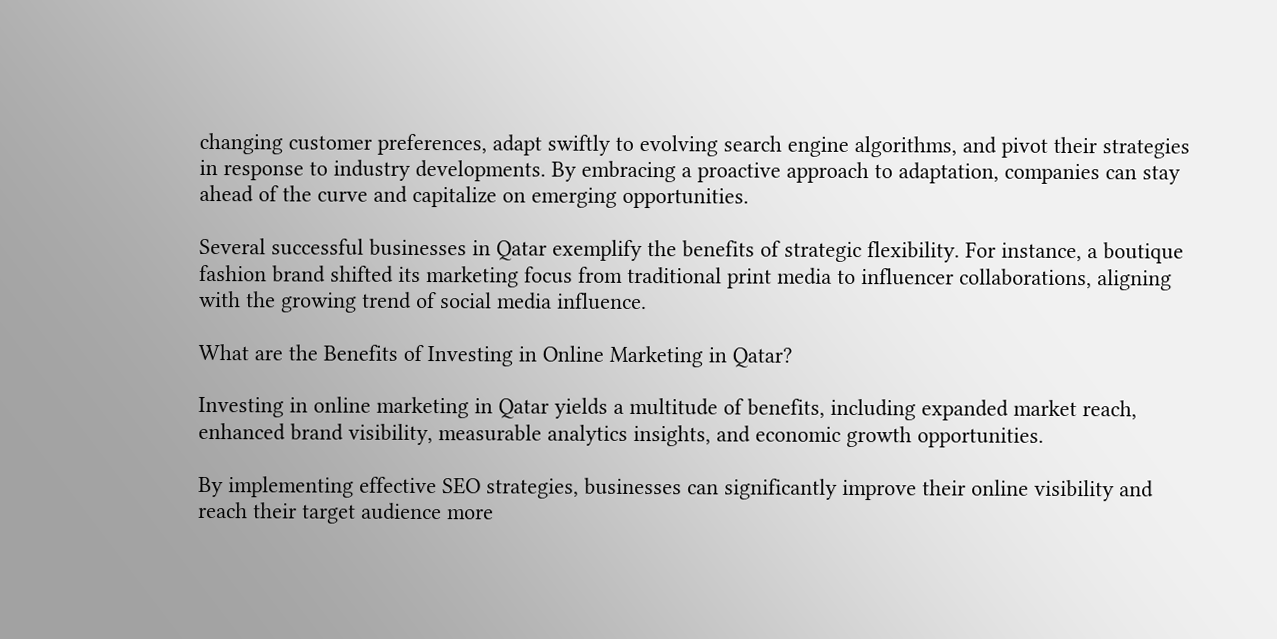changing customer preferences, adapt swiftly to evolving search engine algorithms, and pivot their strategies in response to industry developments. By embracing a proactive approach to adaptation, companies can stay ahead of the curve and capitalize on emerging opportunities.

Several successful businesses in Qatar exemplify the benefits of strategic flexibility. For instance, a boutique fashion brand shifted its marketing focus from traditional print media to influencer collaborations, aligning with the growing trend of social media influence.

What are the Benefits of Investing in Online Marketing in Qatar?

Investing in online marketing in Qatar yields a multitude of benefits, including expanded market reach, enhanced brand visibility, measurable analytics insights, and economic growth opportunities.

By implementing effective SEO strategies, businesses can significantly improve their online visibility and reach their target audience more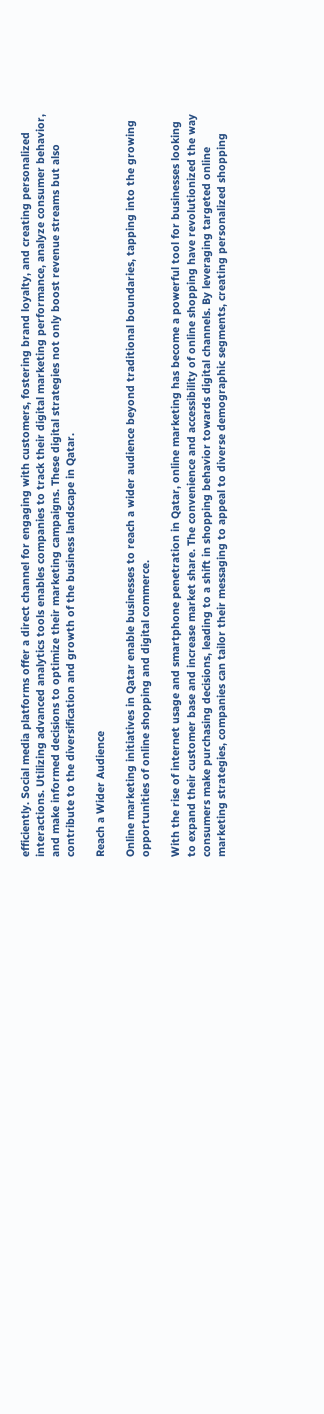efficiently. Social media platforms offer a direct channel for engaging with customers, fostering brand loyalty, and creating personalized interactions. Utilizing advanced analytics tools enables companies to track their digital marketing performance, analyze consumer behavior, and make informed decisions to optimize their marketing campaigns. These digital strategies not only boost revenue streams but also contribute to the diversification and growth of the business landscape in Qatar.

Reach a Wider Audience

Online marketing initiatives in Qatar enable businesses to reach a wider audience beyond traditional boundaries, tapping into the growing opportunities of online shopping and digital commerce.

With the rise of internet usage and smartphone penetration in Qatar, online marketing has become a powerful tool for businesses looking to expand their customer base and increase market share. The convenience and accessibility of online shopping have revolutionized the way consumers make purchasing decisions, leading to a shift in shopping behavior towards digital channels. By leveraging targeted online marketing strategies, companies can tailor their messaging to appeal to diverse demographic segments, creating personalized shopping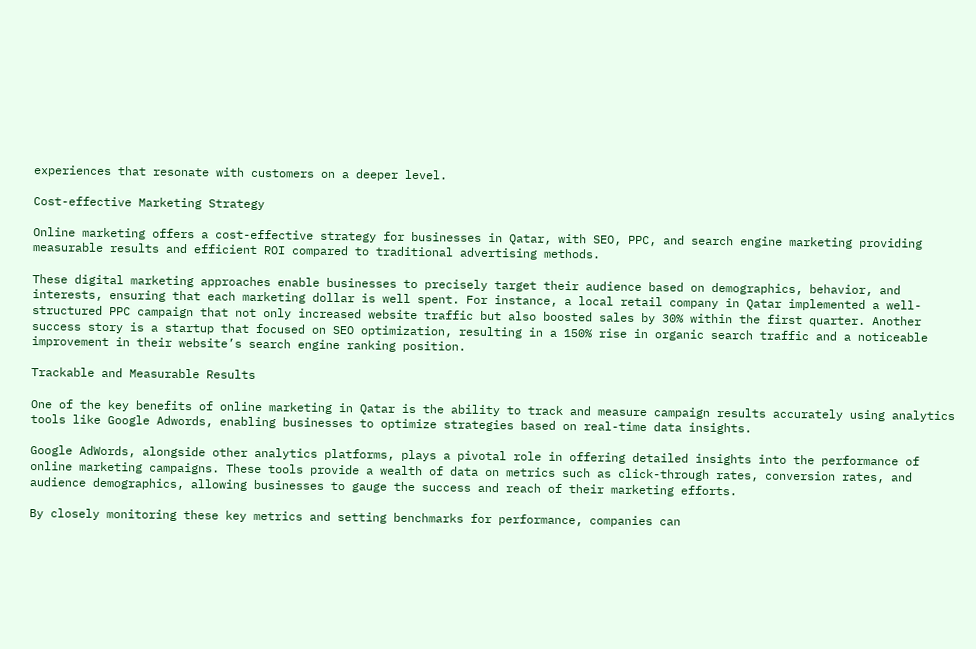experiences that resonate with customers on a deeper level.

Cost-effective Marketing Strategy

Online marketing offers a cost-effective strategy for businesses in Qatar, with SEO, PPC, and search engine marketing providing measurable results and efficient ROI compared to traditional advertising methods.

These digital marketing approaches enable businesses to precisely target their audience based on demographics, behavior, and interests, ensuring that each marketing dollar is well spent. For instance, a local retail company in Qatar implemented a well-structured PPC campaign that not only increased website traffic but also boosted sales by 30% within the first quarter. Another success story is a startup that focused on SEO optimization, resulting in a 150% rise in organic search traffic and a noticeable improvement in their website’s search engine ranking position.

Trackable and Measurable Results

One of the key benefits of online marketing in Qatar is the ability to track and measure campaign results accurately using analytics tools like Google Adwords, enabling businesses to optimize strategies based on real-time data insights.

Google AdWords, alongside other analytics platforms, plays a pivotal role in offering detailed insights into the performance of online marketing campaigns. These tools provide a wealth of data on metrics such as click-through rates, conversion rates, and audience demographics, allowing businesses to gauge the success and reach of their marketing efforts.

By closely monitoring these key metrics and setting benchmarks for performance, companies can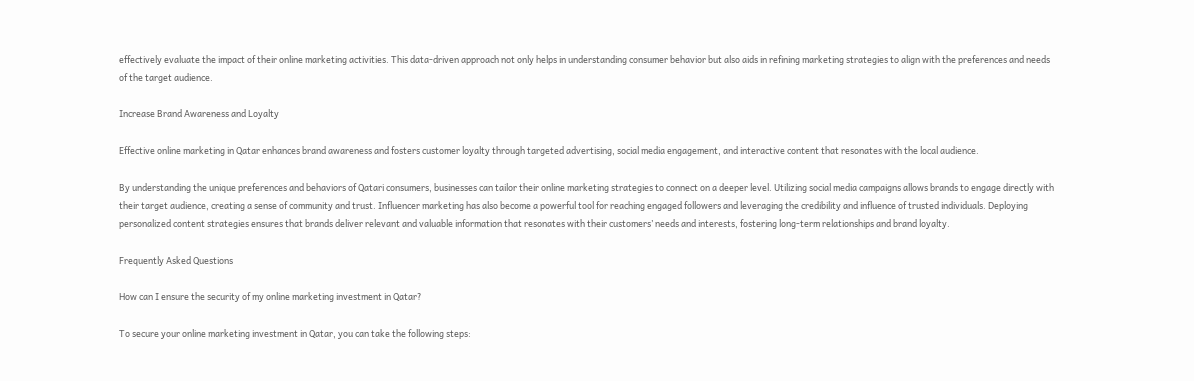effectively evaluate the impact of their online marketing activities. This data-driven approach not only helps in understanding consumer behavior but also aids in refining marketing strategies to align with the preferences and needs of the target audience.

Increase Brand Awareness and Loyalty

Effective online marketing in Qatar enhances brand awareness and fosters customer loyalty through targeted advertising, social media engagement, and interactive content that resonates with the local audience.

By understanding the unique preferences and behaviors of Qatari consumers, businesses can tailor their online marketing strategies to connect on a deeper level. Utilizing social media campaigns allows brands to engage directly with their target audience, creating a sense of community and trust. Influencer marketing has also become a powerful tool for reaching engaged followers and leveraging the credibility and influence of trusted individuals. Deploying personalized content strategies ensures that brands deliver relevant and valuable information that resonates with their customers’ needs and interests, fostering long-term relationships and brand loyalty.

Frequently Asked Questions

How can I ensure the security of my online marketing investment in Qatar?

To secure your online marketing investment in Qatar, you can take the following steps: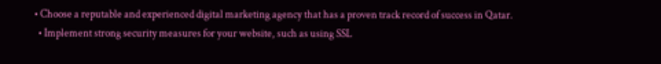• Choose a reputable and experienced digital marketing agency that has a proven track record of success in Qatar.
  • Implement strong security measures for your website, such as using SSL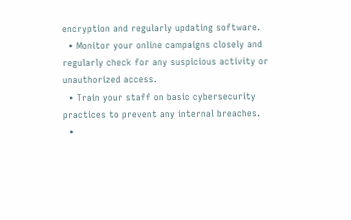encryption and regularly updating software.
  • Monitor your online campaigns closely and regularly check for any suspicious activity or unauthorized access.
  • Train your staff on basic cybersecurity practices to prevent any internal breaches.
  •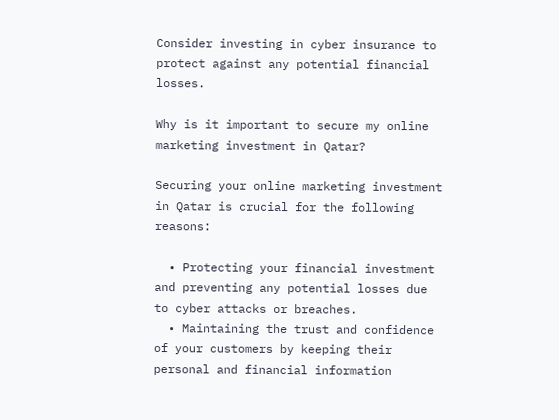Consider investing in cyber insurance to protect against any potential financial losses.

Why is it important to secure my online marketing investment in Qatar?

Securing your online marketing investment in Qatar is crucial for the following reasons:

  • Protecting your financial investment and preventing any potential losses due to cyber attacks or breaches.
  • Maintaining the trust and confidence of your customers by keeping their personal and financial information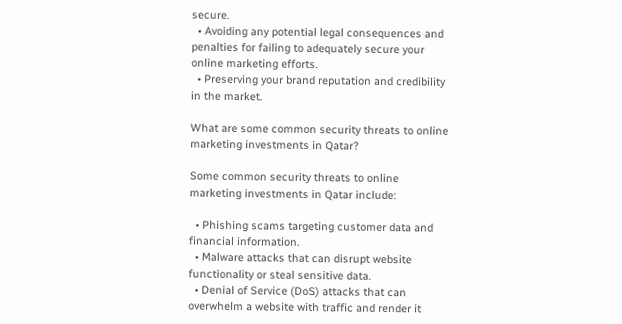secure.
  • Avoiding any potential legal consequences and penalties for failing to adequately secure your online marketing efforts.
  • Preserving your brand reputation and credibility in the market.

What are some common security threats to online marketing investments in Qatar?

Some common security threats to online marketing investments in Qatar include:

  • Phishing scams targeting customer data and financial information.
  • Malware attacks that can disrupt website functionality or steal sensitive data.
  • Denial of Service (DoS) attacks that can overwhelm a website with traffic and render it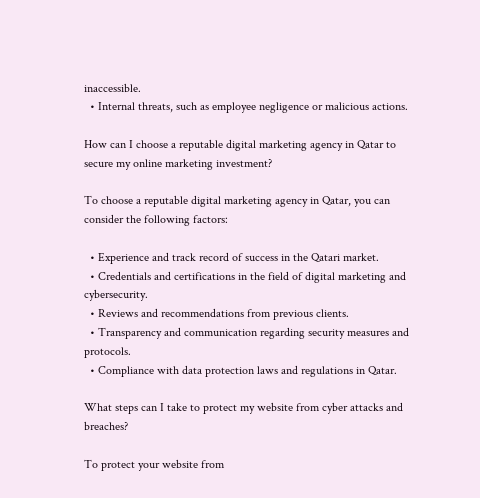inaccessible.
  • Internal threats, such as employee negligence or malicious actions.

How can I choose a reputable digital marketing agency in Qatar to secure my online marketing investment?

To choose a reputable digital marketing agency in Qatar, you can consider the following factors:

  • Experience and track record of success in the Qatari market.
  • Credentials and certifications in the field of digital marketing and cybersecurity.
  • Reviews and recommendations from previous clients.
  • Transparency and communication regarding security measures and protocols.
  • Compliance with data protection laws and regulations in Qatar.

What steps can I take to protect my website from cyber attacks and breaches?

To protect your website from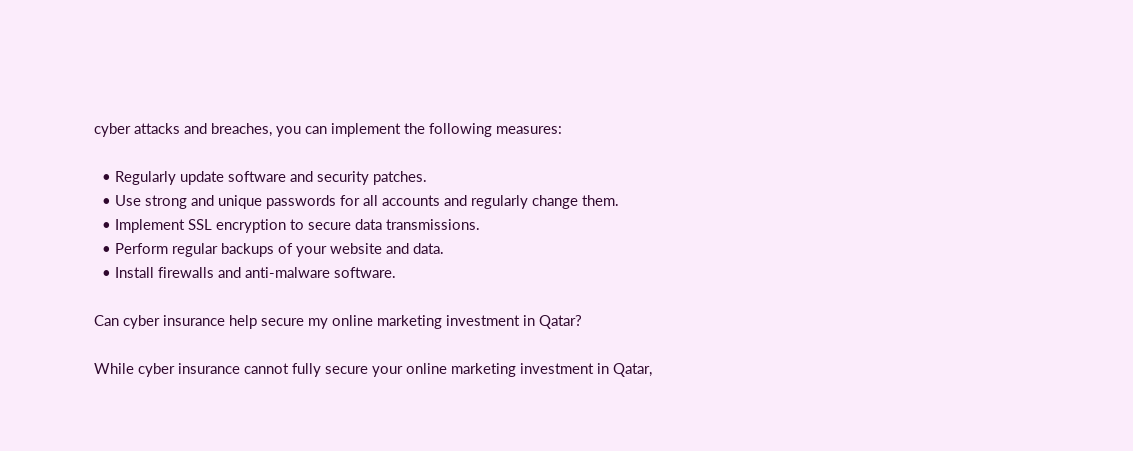cyber attacks and breaches, you can implement the following measures:

  • Regularly update software and security patches.
  • Use strong and unique passwords for all accounts and regularly change them.
  • Implement SSL encryption to secure data transmissions.
  • Perform regular backups of your website and data.
  • Install firewalls and anti-malware software.

Can cyber insurance help secure my online marketing investment in Qatar?

While cyber insurance cannot fully secure your online marketing investment in Qatar,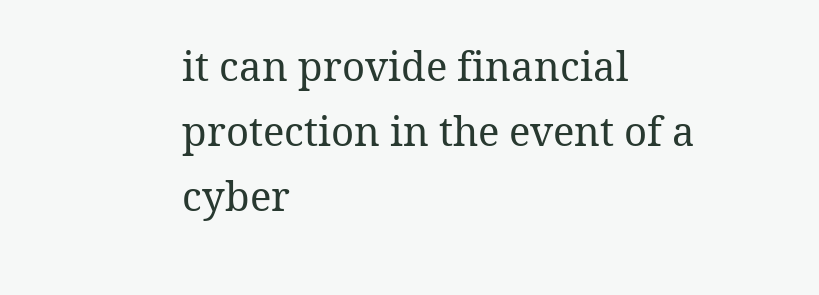it can provide financial protection in the event of a cyber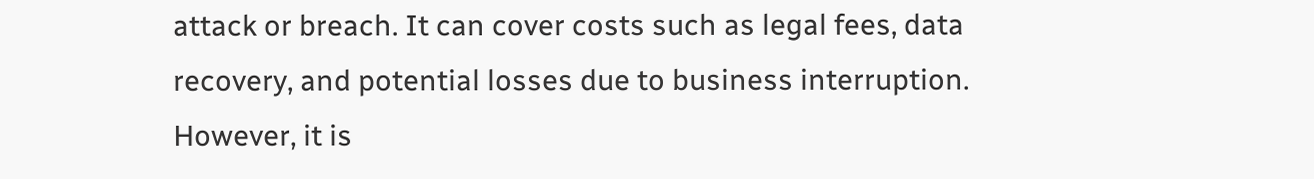attack or breach. It can cover costs such as legal fees, data recovery, and potential losses due to business interruption. However, it is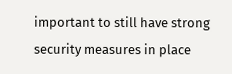important to still have strong security measures in place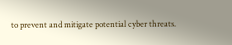to prevent and mitigate potential cyber threats.